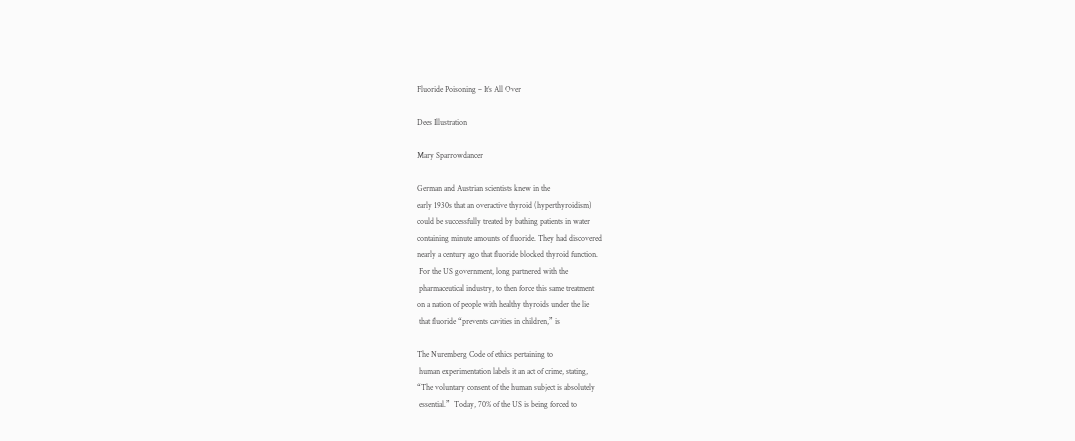Fluoride Poisoning – It’s All Over

Dees Illustration

Mary Sparrowdancer

German and Austrian scientists knew in the
early 1930s that an overactive thyroid (hyperthyroidism)
could be successfully treated by bathing patients in water
containing minute amounts of fluoride. They had discovered
nearly a century ago that fluoride blocked thyroid function.
 For the US government, long partnered with the
 pharmaceutical industry, to then force this same treatment
on a nation of people with healthy thyroids under the lie
 that fluoride “prevents cavities in children,” is

The Nuremberg Code of ethics pertaining to
 human experimentation labels it an act of crime, stating,
“The voluntary consent of the human subject is absolutely
 essential.”  Today, 70% of the US is being forced to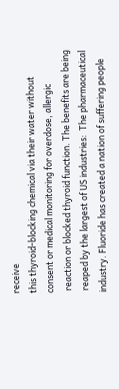receive
this thyroid-blocking chemical via their water without
consent or medical monitoring for overdose, allergic
 reaction or blocked thyroid function. The benefits are being
 reaped by the largest of US industries:  The pharmaceutical
industry. Fluoride has created a nation of suffering people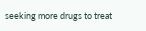seeking more drugs to treat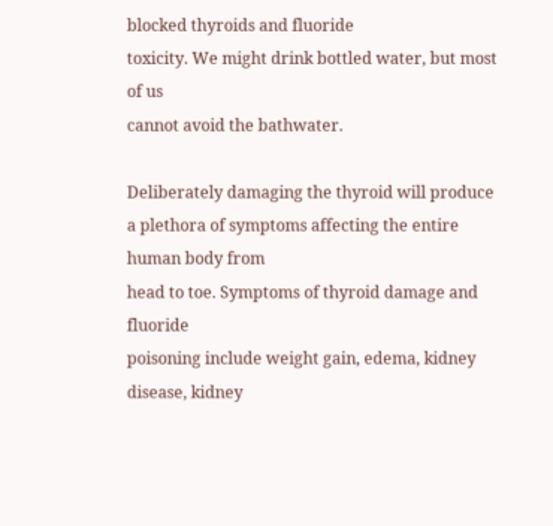blocked thyroids and fluoride
toxicity. We might drink bottled water, but most of us
cannot avoid the bathwater.

Deliberately damaging the thyroid will produce
a plethora of symptoms affecting the entire human body from
head to toe. Symptoms of thyroid damage and fluoride
poisoning include weight gain, edema, kidney disease, kidney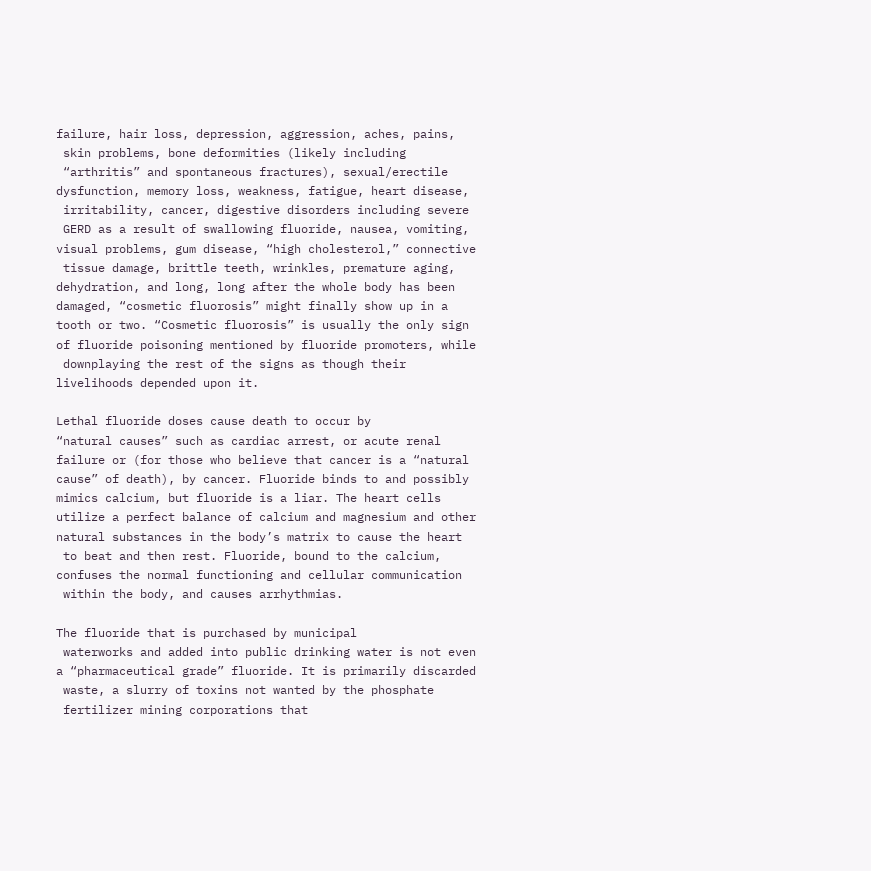failure, hair loss, depression, aggression, aches, pains,
 skin problems, bone deformities (likely including
 “arthritis” and spontaneous fractures), sexual/erectile
dysfunction, memory loss, weakness, fatigue, heart disease,
 irritability, cancer, digestive disorders including severe
 GERD as a result of swallowing fluoride, nausea, vomiting,
visual problems, gum disease, “high cholesterol,” connective
 tissue damage, brittle teeth, wrinkles, premature aging,
dehydration, and long, long after the whole body has been
damaged, “cosmetic fluorosis” might finally show up in a
tooth or two. “Cosmetic fluorosis” is usually the only sign
of fluoride poisoning mentioned by fluoride promoters, while
 downplaying the rest of the signs as though their
livelihoods depended upon it.

Lethal fluoride doses cause death to occur by
“natural causes” such as cardiac arrest, or acute renal
failure or (for those who believe that cancer is a “natural
cause” of death), by cancer. Fluoride binds to and possibly
mimics calcium, but fluoride is a liar. The heart cells
utilize a perfect balance of calcium and magnesium and other
natural substances in the body’s matrix to cause the heart
 to beat and then rest. Fluoride, bound to the calcium,
confuses the normal functioning and cellular communication
 within the body, and causes arrhythmias.

The fluoride that is purchased by municipal
 waterworks and added into public drinking water is not even
a “pharmaceutical grade” fluoride. It is primarily discarded
 waste, a slurry of toxins not wanted by the phosphate
 fertilizer mining corporations that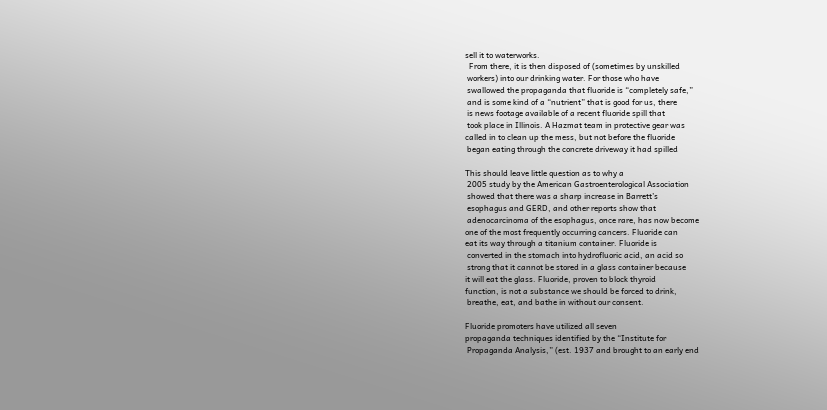sell it to waterworks.
  From there, it is then disposed of (sometimes by unskilled
 workers) into our drinking water. For those who have
 swallowed the propaganda that fluoride is “completely safe,”
 and is some kind of a “nutrient” that is good for us, there
 is news footage available of a recent fluoride spill that
 took place in Illinois. A Hazmat team in protective gear was
called in to clean up the mess, but not before the fluoride
 began eating through the concrete driveway it had spilled

This should leave little question as to why a
 2005 study by the American Gastroenterological Association
 showed that there was a sharp increase in Barrett’s
 esophagus and GERD, and other reports show that
 adenocarcinoma of the esophagus, once rare, has now become
one of the most frequently occurring cancers. Fluoride can
eat its way through a titanium container. Fluoride is
 converted in the stomach into hydrofluoric acid, an acid so
 strong that it cannot be stored in a glass container because
it will eat the glass. Fluoride, proven to block thyroid
function, is not a substance we should be forced to drink,
 breathe, eat, and bathe in without our consent.

Fluoride promoters have utilized all seven
propaganda techniques identified by the “Institute for
 Propaganda Analysis,” (est. 1937 and brought to an early end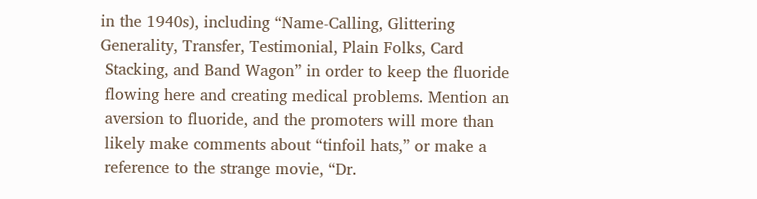in the 1940s), including “Name-Calling, Glittering
Generality, Transfer, Testimonial, Plain Folks, Card
 Stacking, and Band Wagon” in order to keep the fluoride
 flowing here and creating medical problems. Mention an
 aversion to fluoride, and the promoters will more than
 likely make comments about “tinfoil hats,” or make a
 reference to the strange movie, “Dr.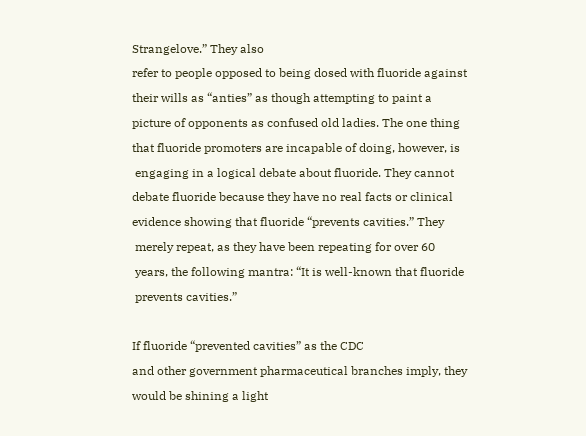Strangelove.” They also
refer to people opposed to being dosed with fluoride against
their wills as “anties” as though attempting to paint a
picture of opponents as confused old ladies. The one thing
that fluoride promoters are incapable of doing, however, is
 engaging in a logical debate about fluoride. They cannot
debate fluoride because they have no real facts or clinical
evidence showing that fluoride “prevents cavities.” They
 merely repeat, as they have been repeating for over 60
 years, the following mantra: “It is well-known that fluoride
 prevents cavities.”

If fluoride “prevented cavities” as the CDC
and other government pharmaceutical branches imply, they
would be shining a light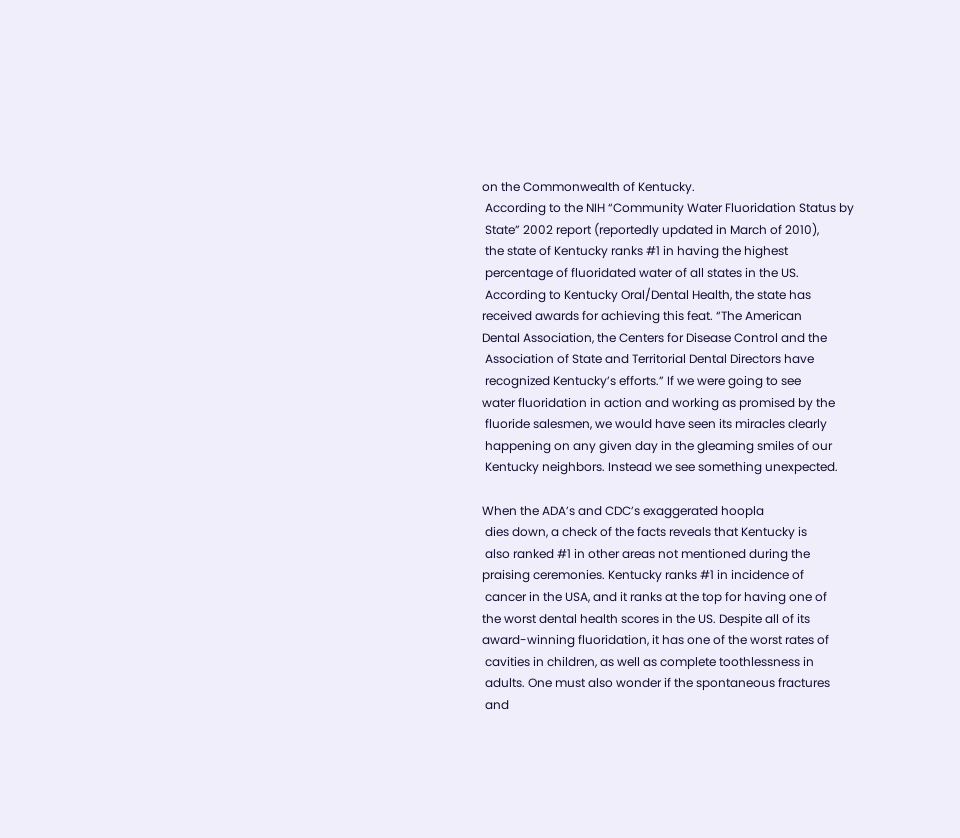on the Commonwealth of Kentucky.
 According to the NIH “Community Water Fluoridation Status by
 State” 2002 report (reportedly updated in March of 2010),
 the state of Kentucky ranks #1 in having the highest
 percentage of fluoridated water of all states in the US.
 According to Kentucky Oral/Dental Health, the state has
received awards for achieving this feat. “The American
Dental Association, the Centers for Disease Control and the
 Association of State and Territorial Dental Directors have
 recognized Kentucky’s efforts.” If we were going to see
water fluoridation in action and working as promised by the
 fluoride salesmen, we would have seen its miracles clearly
 happening on any given day in the gleaming smiles of our
 Kentucky neighbors. Instead we see something unexpected.

When the ADA’s and CDC’s exaggerated hoopla
 dies down, a check of the facts reveals that Kentucky is
 also ranked #1 in other areas not mentioned during the
praising ceremonies. Kentucky ranks #1 in incidence of
 cancer in the USA, and it ranks at the top for having one of
the worst dental health scores in the US. Despite all of its
award-winning fluoridation, it has one of the worst rates of
 cavities in children, as well as complete toothlessness in
 adults. One must also wonder if the spontaneous fractures
 and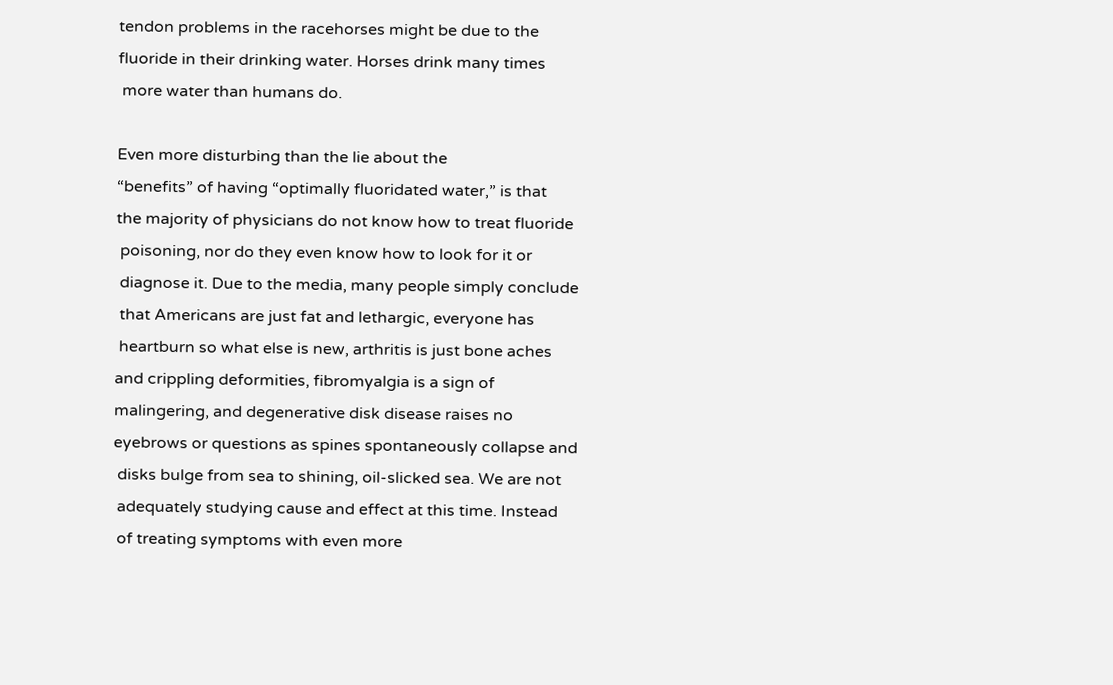tendon problems in the racehorses might be due to the
fluoride in their drinking water. Horses drink many times
 more water than humans do.

Even more disturbing than the lie about the
“benefits” of having “optimally fluoridated water,” is that
the majority of physicians do not know how to treat fluoride
 poisoning, nor do they even know how to look for it or
 diagnose it. Due to the media, many people simply conclude
 that Americans are just fat and lethargic, everyone has
 heartburn so what else is new, arthritis is just bone aches
and crippling deformities, fibromyalgia is a sign of
malingering, and degenerative disk disease raises no
eyebrows or questions as spines spontaneously collapse and
 disks bulge from sea to shining, oil-slicked sea. We are not
 adequately studying cause and effect at this time. Instead
 of treating symptoms with even more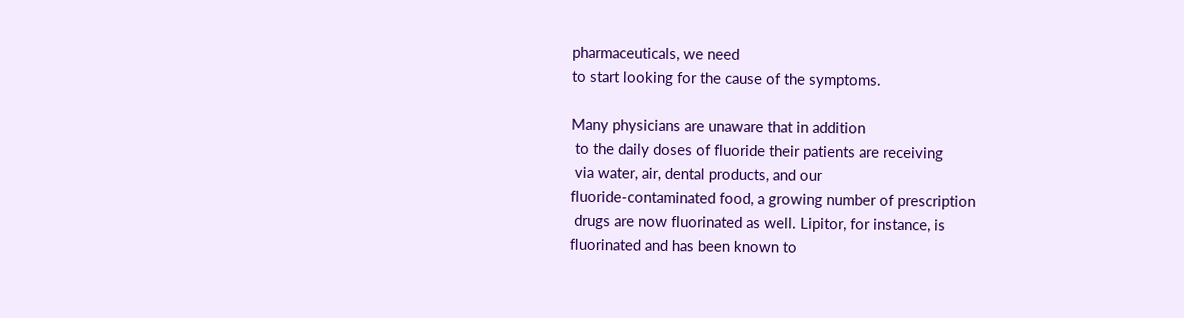pharmaceuticals, we need
to start looking for the cause of the symptoms.

Many physicians are unaware that in addition
 to the daily doses of fluoride their patients are receiving
 via water, air, dental products, and our
fluoride-contaminated food, a growing number of prescription
 drugs are now fluorinated as well. Lipitor, for instance, is
fluorinated and has been known to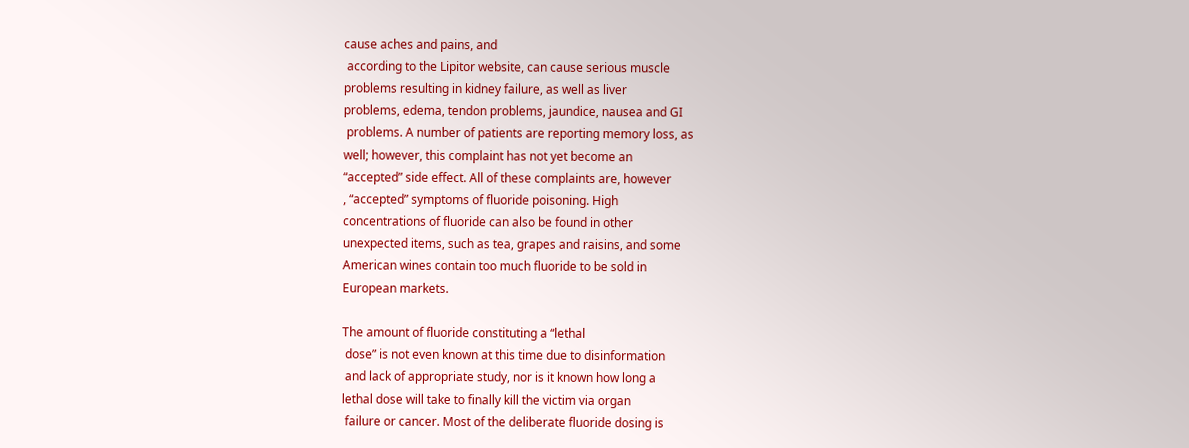cause aches and pains, and
 according to the Lipitor website, can cause serious muscle
problems resulting in kidney failure, as well as liver
problems, edema, tendon problems, jaundice, nausea and GI
 problems. A number of patients are reporting memory loss, as
well; however, this complaint has not yet become an
“accepted” side effect. All of these complaints are, however
, “accepted” symptoms of fluoride poisoning. High
concentrations of fluoride can also be found in other
unexpected items, such as tea, grapes and raisins, and some
American wines contain too much fluoride to be sold in
European markets.

The amount of fluoride constituting a “lethal
 dose” is not even known at this time due to disinformation
 and lack of appropriate study, nor is it known how long a
lethal dose will take to finally kill the victim via organ
 failure or cancer. Most of the deliberate fluoride dosing is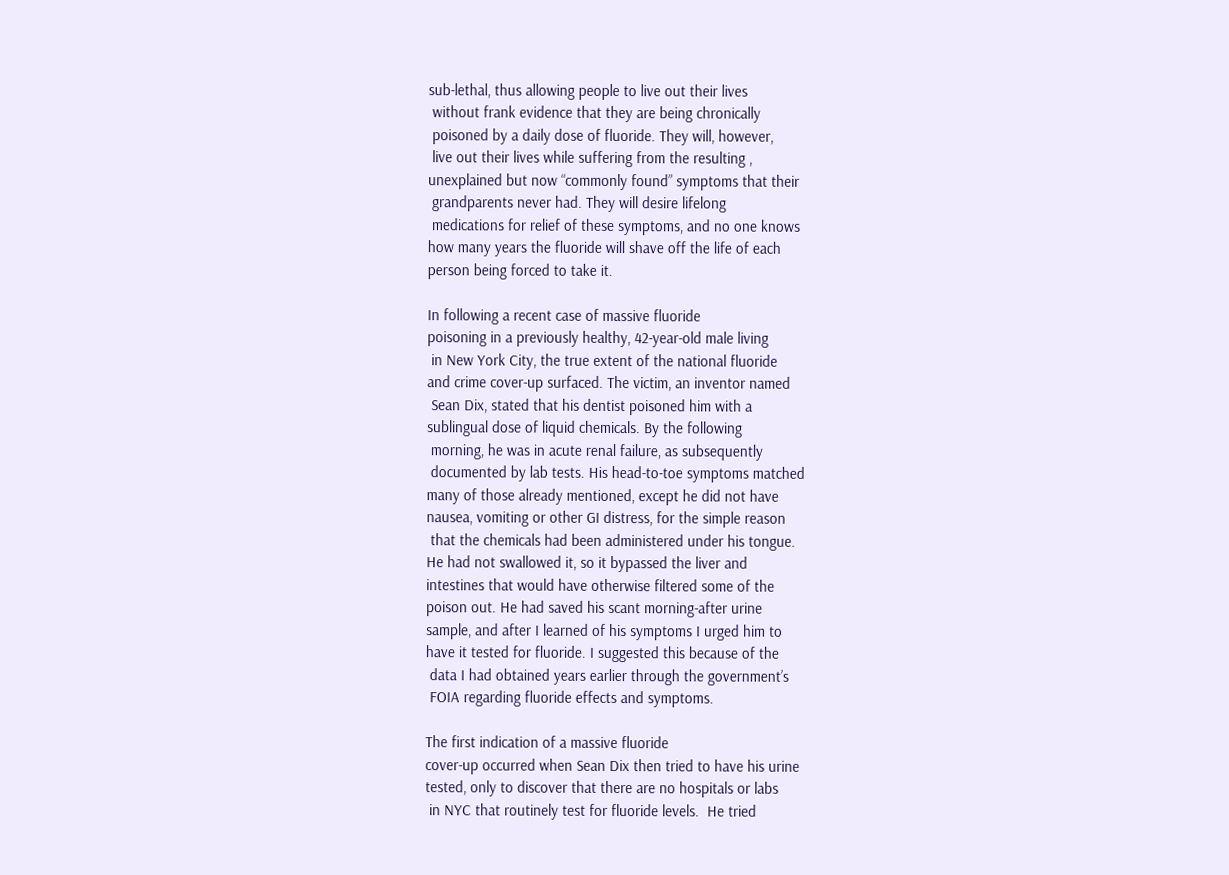sub-lethal, thus allowing people to live out their lives
 without frank evidence that they are being chronically
 poisoned by a daily dose of fluoride. They will, however,
 live out their lives while suffering from the resulting ,
unexplained but now “commonly found” symptoms that their
 grandparents never had. They will desire lifelong
 medications for relief of these symptoms, and no one knows
how many years the fluoride will shave off the life of each
person being forced to take it.

In following a recent case of massive fluoride
poisoning in a previously healthy, 42-year-old male living
 in New York City, the true extent of the national fluoride
and crime cover-up surfaced. The victim, an inventor named
 Sean Dix, stated that his dentist poisoned him with a
sublingual dose of liquid chemicals. By the following
 morning, he was in acute renal failure, as subsequently
 documented by lab tests. His head-to-toe symptoms matched
many of those already mentioned, except he did not have
nausea, vomiting or other GI distress, for the simple reason
 that the chemicals had been administered under his tongue.
He had not swallowed it, so it bypassed the liver and
intestines that would have otherwise filtered some of the
poison out. He had saved his scant morning-after urine
sample, and after I learned of his symptoms I urged him to
have it tested for fluoride. I suggested this because of the
 data I had obtained years earlier through the government’s
 FOIA regarding fluoride effects and symptoms.

The first indication of a massive fluoride
cover-up occurred when Sean Dix then tried to have his urine
tested, only to discover that there are no hospitals or labs
 in NYC that routinely test for fluoride levels.  He tried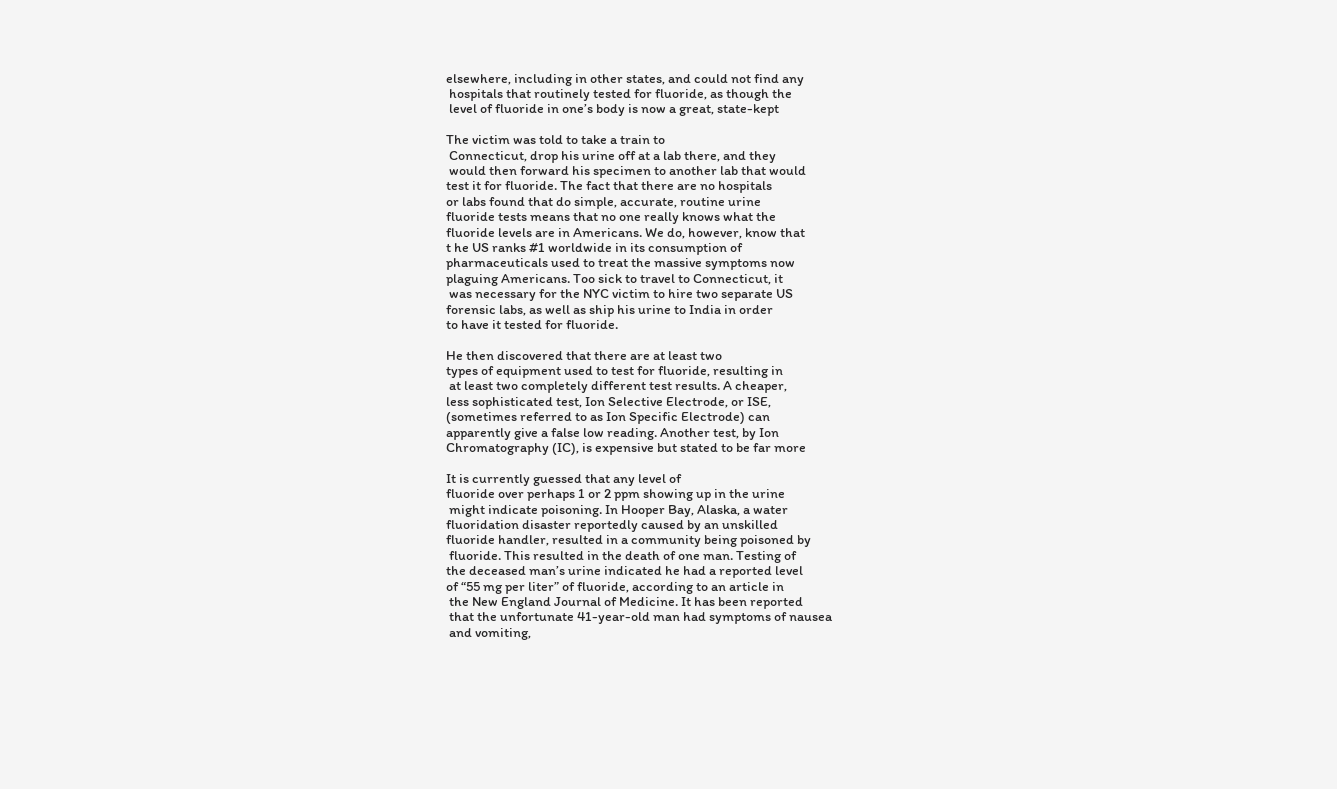elsewhere, including in other states, and could not find any
 hospitals that routinely tested for fluoride, as though the
 level of fluoride in one’s body is now a great, state-kept

The victim was told to take a train to
 Connecticut, drop his urine off at a lab there, and they
 would then forward his specimen to another lab that would
test it for fluoride. The fact that there are no hospitals
or labs found that do simple, accurate, routine urine
fluoride tests means that no one really knows what the
fluoride levels are in Americans. We do, however, know that
t he US ranks #1 worldwide in its consumption of
pharmaceuticals used to treat the massive symptoms now
plaguing Americans. Too sick to travel to Connecticut, it
 was necessary for the NYC victim to hire two separate US
forensic labs, as well as ship his urine to India in order
to have it tested for fluoride.

He then discovered that there are at least two
types of equipment used to test for fluoride, resulting in
 at least two completely different test results. A cheaper,
less sophisticated test, Ion Selective Electrode, or ISE,
(sometimes referred to as Ion Specific Electrode) can
apparently give a false low reading. Another test, by Ion
Chromatography (IC), is expensive but stated to be far more

It is currently guessed that any level of
fluoride over perhaps 1 or 2 ppm showing up in the urine
 might indicate poisoning. In Hooper Bay, Alaska, a water
fluoridation disaster reportedly caused by an unskilled
fluoride handler, resulted in a community being poisoned by
 fluoride. This resulted in the death of one man. Testing of
the deceased man’s urine indicated he had a reported level
of “55 mg per liter” of fluoride, according to an article in
 the New England Journal of Medicine. It has been reported
 that the unfortunate 41-year-old man had symptoms of nausea
 and vomiting,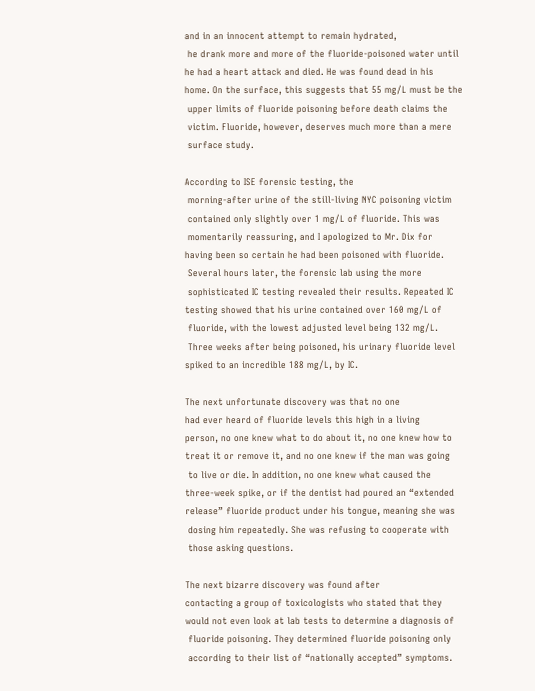and in an innocent attempt to remain hydrated,
 he drank more and more of the fluoride-poisoned water until
he had a heart attack and died. He was found dead in his
home. On the surface, this suggests that 55 mg/L must be the
 upper limits of fluoride poisoning before death claims the
 victim. Fluoride, however, deserves much more than a mere
 surface study.

According to ISE forensic testing, the
 morning-after urine of the still-living NYC poisoning victim
 contained only slightly over 1 mg/L of fluoride. This was
 momentarily reassuring, and I apologized to Mr. Dix for
having been so certain he had been poisoned with fluoride.
 Several hours later, the forensic lab using the more
 sophisticated IC testing revealed their results. Repeated IC
testing showed that his urine contained over 160 mg/L of
 fluoride, with the lowest adjusted level being 132 mg/L.
 Three weeks after being poisoned, his urinary fluoride level
spiked to an incredible 188 mg/L, by IC.

The next unfortunate discovery was that no one
had ever heard of fluoride levels this high in a living
person, no one knew what to do about it, no one knew how to
treat it or remove it, and no one knew if the man was going
 to live or die. In addition, no one knew what caused the
three-week spike, or if the dentist had poured an “extended
release” fluoride product under his tongue, meaning she was
 dosing him repeatedly. She was refusing to cooperate with
 those asking questions.

The next bizarre discovery was found after
contacting a group of toxicologists who stated that they
would not even look at lab tests to determine a diagnosis of
 fluoride poisoning. They determined fluoride poisoning only
 according to their list of “nationally accepted” symptoms.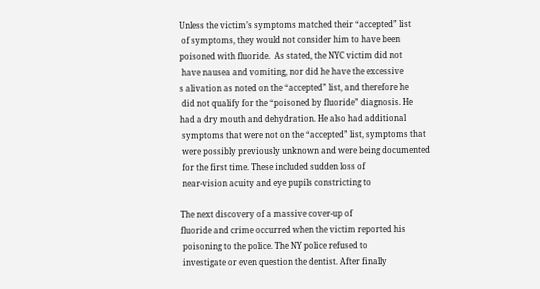Unless the victim’s symptoms matched their “accepted” list
 of symptoms, they would not consider him to have been
poisoned with fluoride.  As stated, the NYC victim did not
 have nausea and vomiting, nor did he have the excessive
s alivation as noted on the “accepted” list, and therefore he
 did not qualify for the “poisoned by fluoride” diagnosis. He
had a dry mouth and dehydration. He also had additional
 symptoms that were not on the “accepted” list, symptoms that
 were possibly previously unknown and were being documented
 for the first time. These included sudden loss of
 near-vision acuity and eye pupils constricting to

The next discovery of a massive cover-up of
fluoride and crime occurred when the victim reported his
 poisoning to the police. The NY police refused to
 investigate or even question the dentist. After finally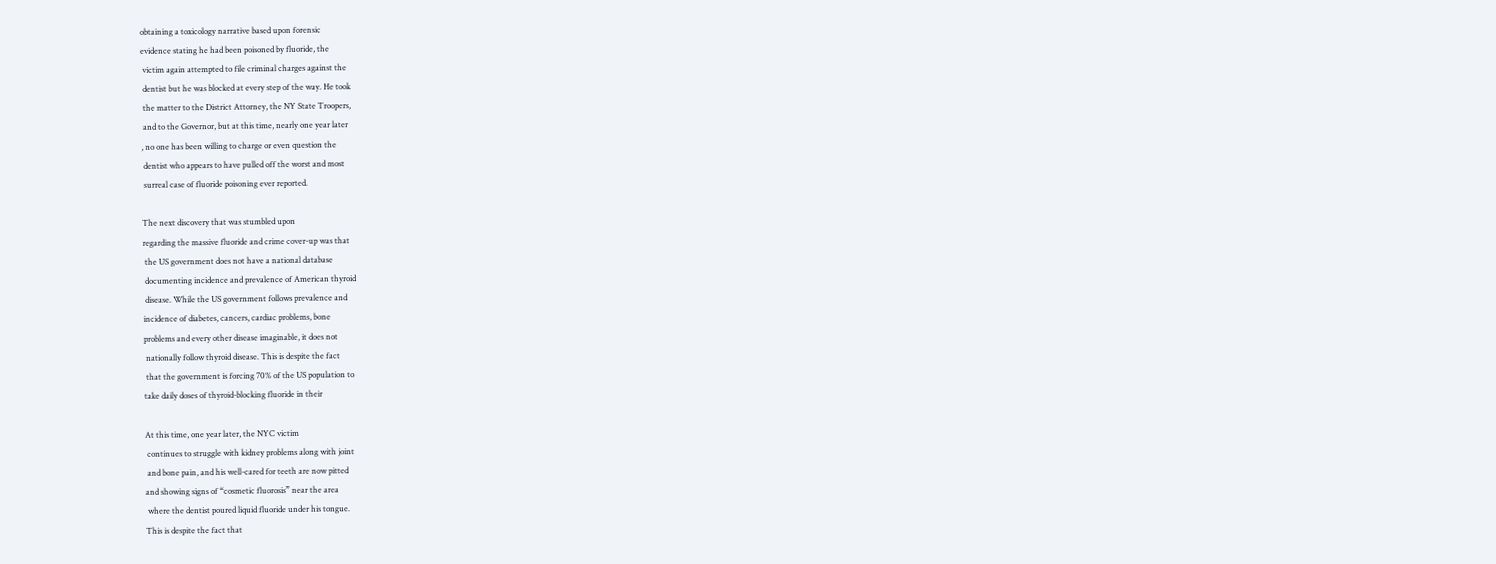obtaining a toxicology narrative based upon forensic
evidence stating he had been poisoned by fluoride, the
 victim again attempted to file criminal charges against the
 dentist but he was blocked at every step of the way. He took
 the matter to the District Attorney, the NY State Troopers,
 and to the Governor, but at this time, nearly one year later
, no one has been willing to charge or even question the
 dentist who appears to have pulled off the worst and most
 surreal case of fluoride poisoning ever reported.

The next discovery that was stumbled upon
regarding the massive fluoride and crime cover-up was that
 the US government does not have a national database
 documenting incidence and prevalence of American thyroid
 disease. While the US government follows prevalence and
incidence of diabetes, cancers, cardiac problems, bone
problems and every other disease imaginable, it does not
 nationally follow thyroid disease. This is despite the fact
 that the government is forcing 70% of the US population to
take daily doses of thyroid-blocking fluoride in their

At this time, one year later, the NYC victim
 continues to struggle with kidney problems along with joint
 and bone pain, and his well-cared for teeth are now pitted
and showing signs of “cosmetic fluorosis” near the area
 where the dentist poured liquid fluoride under his tongue.
This is despite the fact that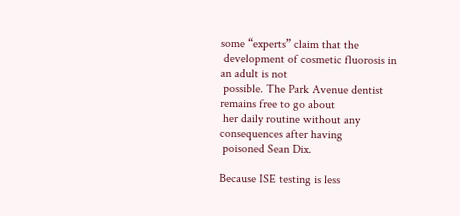some “experts” claim that the
 development of cosmetic fluorosis in an adult is not
 possible. The Park Avenue dentist remains free to go about
 her daily routine without any consequences after having
 poisoned Sean Dix.

Because ISE testing is less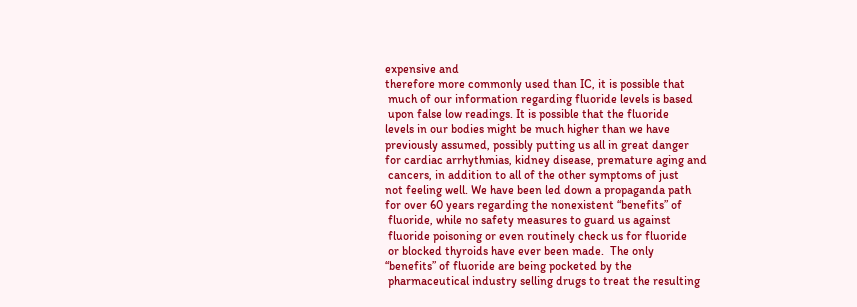expensive and
therefore more commonly used than IC, it is possible that
 much of our information regarding fluoride levels is based
 upon false low readings. It is possible that the fluoride
levels in our bodies might be much higher than we have
previously assumed, possibly putting us all in great danger
for cardiac arrhythmias, kidney disease, premature aging and
 cancers, in addition to all of the other symptoms of just
not feeling well. We have been led down a propaganda path
for over 60 years regarding the nonexistent “benefits” of
 fluoride, while no safety measures to guard us against
 fluoride poisoning or even routinely check us for fluoride
 or blocked thyroids have ever been made.  The only
“benefits” of fluoride are being pocketed by the
 pharmaceutical industry selling drugs to treat the resulting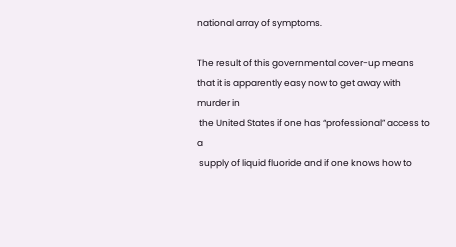national array of symptoms.

The result of this governmental cover-up means
that it is apparently easy now to get away with murder in
 the United States if one has “professional” access to a
 supply of liquid fluoride and if one knows how to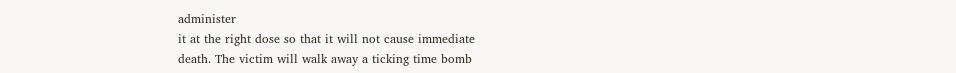administer
it at the right dose so that it will not cause immediate
death. The victim will walk away a ticking time bomb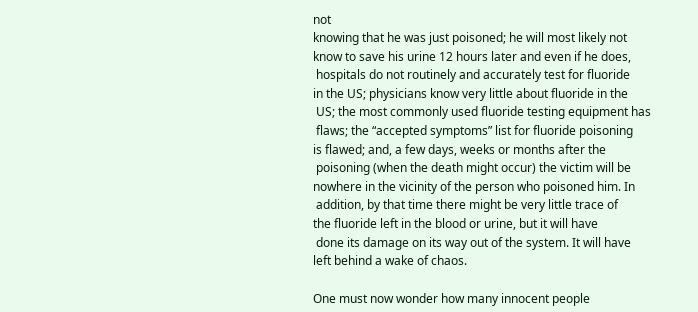not
knowing that he was just poisoned; he will most likely not
know to save his urine 12 hours later and even if he does,
 hospitals do not routinely and accurately test for fluoride
in the US; physicians know very little about fluoride in the
 US; the most commonly used fluoride testing equipment has
 flaws; the “accepted symptoms” list for fluoride poisoning
is flawed; and, a few days, weeks or months after the
 poisoning (when the death might occur) the victim will be
nowhere in the vicinity of the person who poisoned him. In
 addition, by that time there might be very little trace of
the fluoride left in the blood or urine, but it will have
 done its damage on its way out of the system. It will have
left behind a wake of chaos.

One must now wonder how many innocent people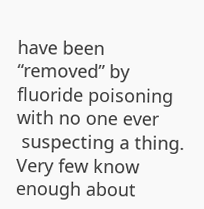have been “removed” by fluoride poisoning with no one ever
 suspecting a thing. Very few know enough about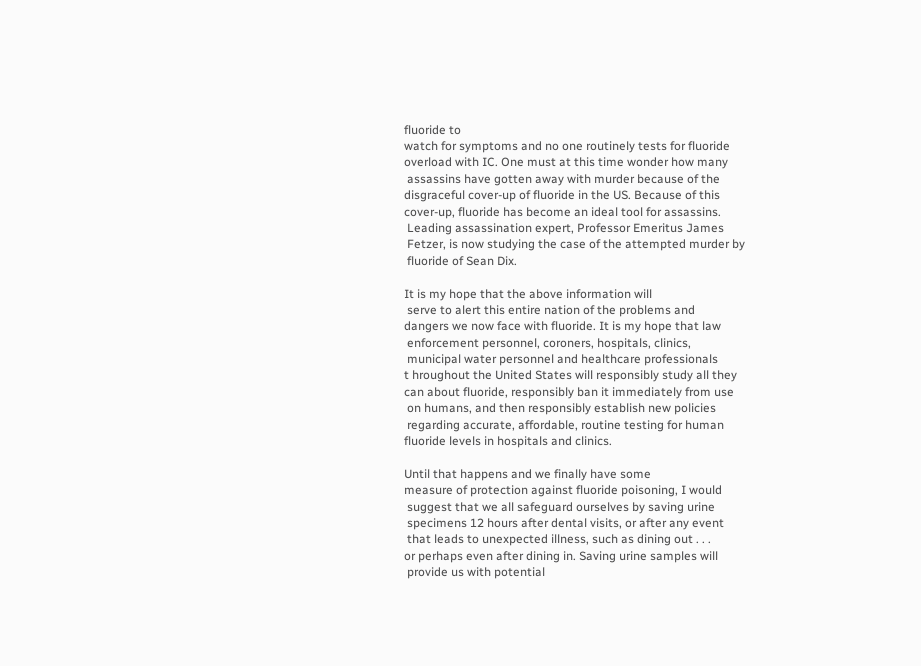fluoride to
watch for symptoms and no one routinely tests for fluoride
overload with IC. One must at this time wonder how many
 assassins have gotten away with murder because of the
disgraceful cover-up of fluoride in the US. Because of this
cover-up, fluoride has become an ideal tool for assassins.
 Leading assassination expert, Professor Emeritus James
 Fetzer, is now studying the case of the attempted murder by
 fluoride of Sean Dix.

It is my hope that the above information will
 serve to alert this entire nation of the problems and
dangers we now face with fluoride. It is my hope that law
 enforcement personnel, coroners, hospitals, clinics,
 municipal water personnel and healthcare professionals
t hroughout the United States will responsibly study all they
can about fluoride, responsibly ban it immediately from use
 on humans, and then responsibly establish new policies
 regarding accurate, affordable, routine testing for human
fluoride levels in hospitals and clinics.

Until that happens and we finally have some
measure of protection against fluoride poisoning, I would
 suggest that we all safeguard ourselves by saving urine
 specimens 12 hours after dental visits, or after any event
 that leads to unexpected illness, such as dining out . . .
or perhaps even after dining in. Saving urine samples will
 provide us with potential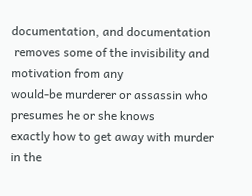documentation, and documentation
 removes some of the invisibility and motivation from any
would-be murderer or assassin who presumes he or she knows
exactly how to get away with murder in the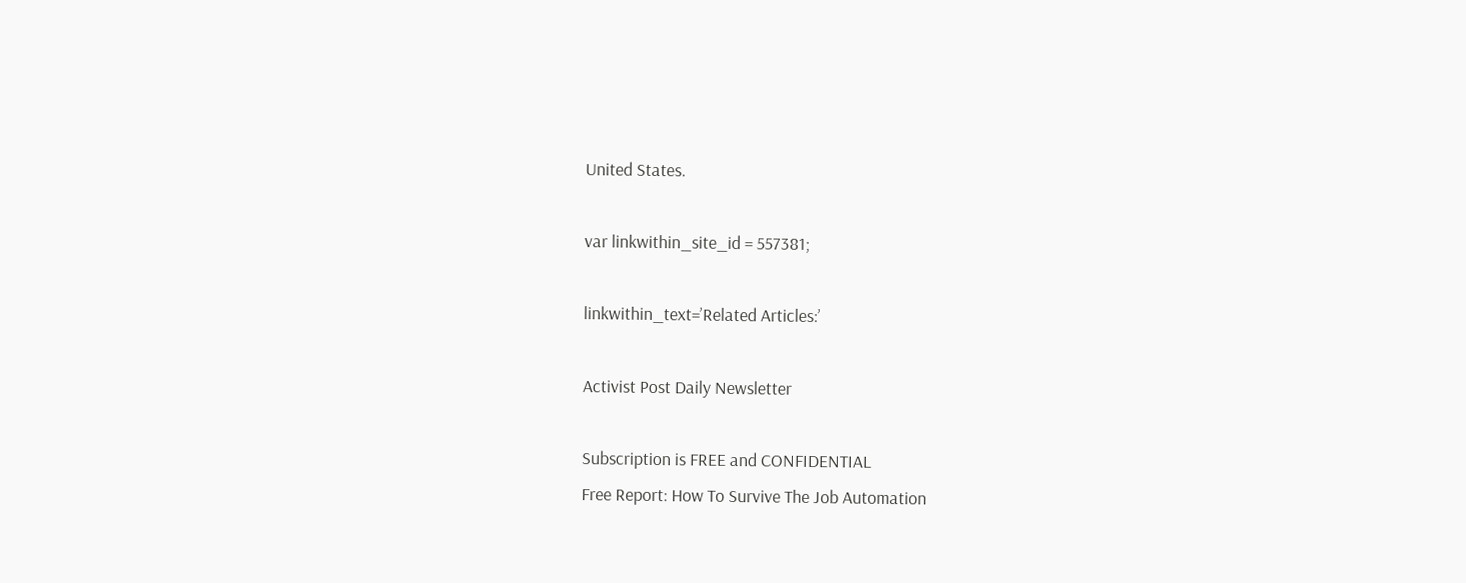United States.

var linkwithin_site_id = 557381;

linkwithin_text=’Related Articles:’

Activist Post Daily Newsletter

Subscription is FREE and CONFIDENTIAL
Free Report: How To Survive The Job Automation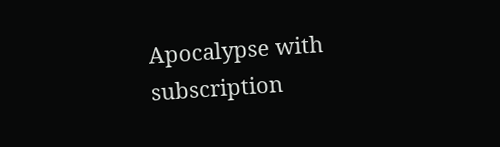Apocalypse with subscription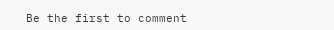Be the first to comment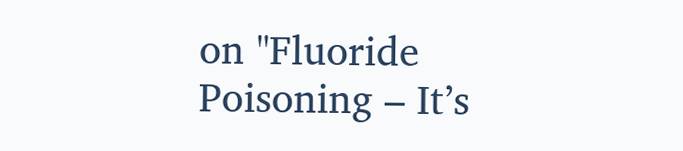on "Fluoride Poisoning – It’s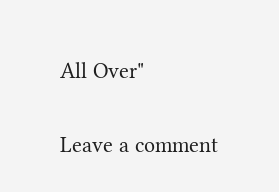All Over"

Leave a comment